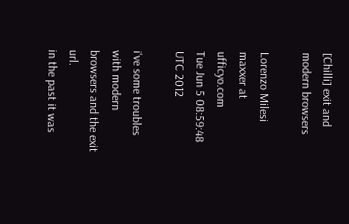[Chilli] exit and modern browsers

Lorenzo Milesi maxxer at ufficyo.com
Tue Jun 5 08:59:48 UTC 2012

i've some troubles with modern browsers and the exit url.
in the past it was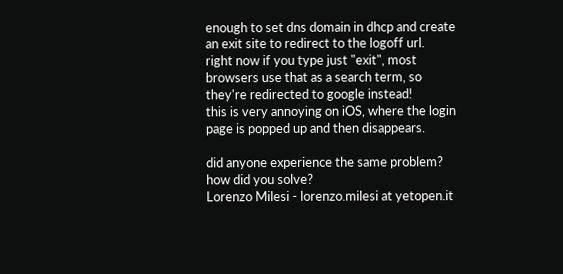enough to set dns domain in dhcp and create an exit site to redirect to the logoff url.
right now if you type just "exit", most browsers use that as a search term, so they're redirected to google instead!
this is very annoying on iOS, where the login page is popped up and then disappears.

did anyone experience the same problem? how did you solve?
Lorenzo Milesi - lorenzo.milesi at yetopen.it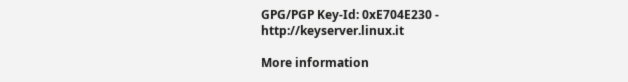GPG/PGP Key-Id: 0xE704E230 - http://keyserver.linux.it

More information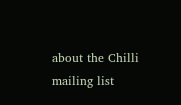about the Chilli mailing list